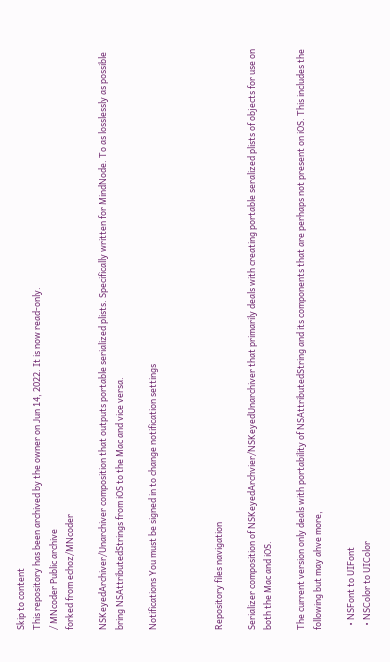Skip to content
This repository has been archived by the owner on Jun 14, 2022. It is now read-only.
/ MNcoder Public archive
forked from echoz/MNcoder

NSKeyedArchiver/Unarchiver composition that outputs portable serialized plists. Specifically written for MindNode. To as losslessly as possible bring NSAttributedStrings from iOS to the Mac and vice versa.

Notifications You must be signed in to change notification settings



Repository files navigation

Serializer composition of NSKeyedArchvier/NSKeyedUnarchiver that primarily deals with creating portable seralized plists of objects for use on both the Mac and iOS.

The current version only deals with portability of NSAttributedString and its components that are perhaps not present on iOS. This includes the following but may ahve more,

  • NSFont to UIFont
  • NSColor to UIColor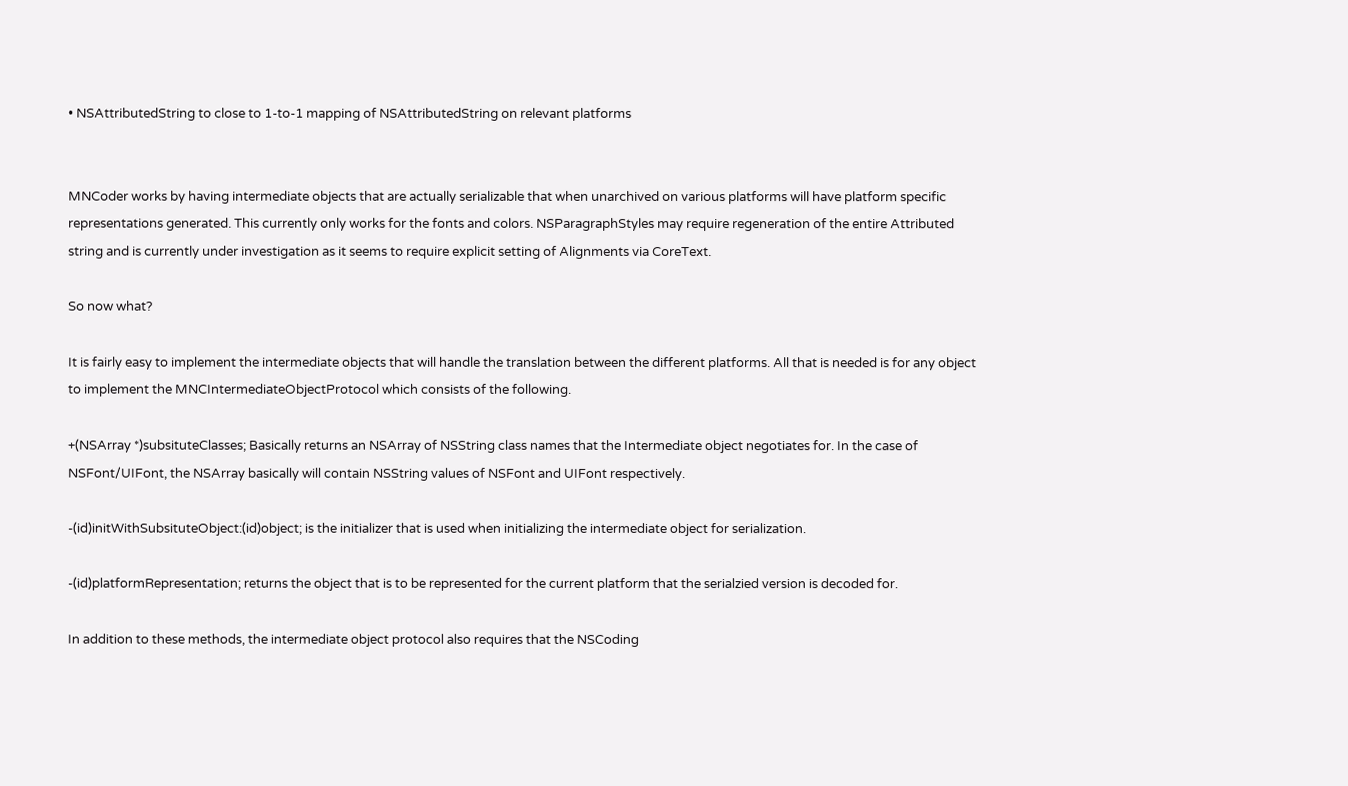• NSAttributedString to close to 1-to-1 mapping of NSAttributedString on relevant platforms


MNCoder works by having intermediate objects that are actually serializable that when unarchived on various platforms will have platform specific representations generated. This currently only works for the fonts and colors. NSParagraphStyles may require regeneration of the entire Attributed string and is currently under investigation as it seems to require explicit setting of Alignments via CoreText.

So now what?

It is fairly easy to implement the intermediate objects that will handle the translation between the different platforms. All that is needed is for any object to implement the MNCIntermediateObjectProtocol which consists of the following.

+(NSArray *)subsituteClasses; Basically returns an NSArray of NSString class names that the Intermediate object negotiates for. In the case of NSFont/UIFont, the NSArray basically will contain NSString values of NSFont and UIFont respectively.

-(id)initWithSubsituteObject:(id)object; is the initializer that is used when initializing the intermediate object for serialization.

-(id)platformRepresentation; returns the object that is to be represented for the current platform that the serialzied version is decoded for.

In addition to these methods, the intermediate object protocol also requires that the NSCoding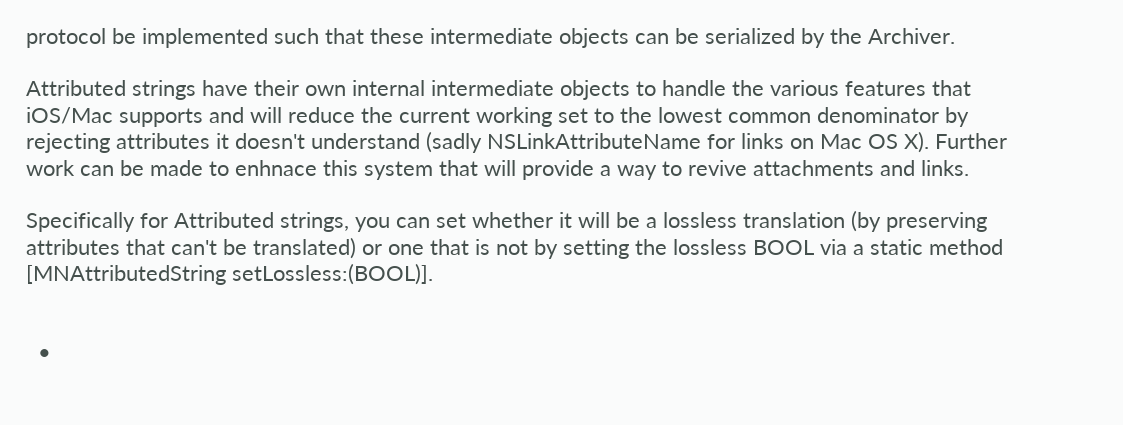protocol be implemented such that these intermediate objects can be serialized by the Archiver.

Attributed strings have their own internal intermediate objects to handle the various features that iOS/Mac supports and will reduce the current working set to the lowest common denominator by rejecting attributes it doesn't understand (sadly NSLinkAttributeName for links on Mac OS X). Further work can be made to enhnace this system that will provide a way to revive attachments and links.

Specifically for Attributed strings, you can set whether it will be a lossless translation (by preserving attributes that can't be translated) or one that is not by setting the lossless BOOL via a static method [MNAttributedString setLossless:(BOOL)].


  •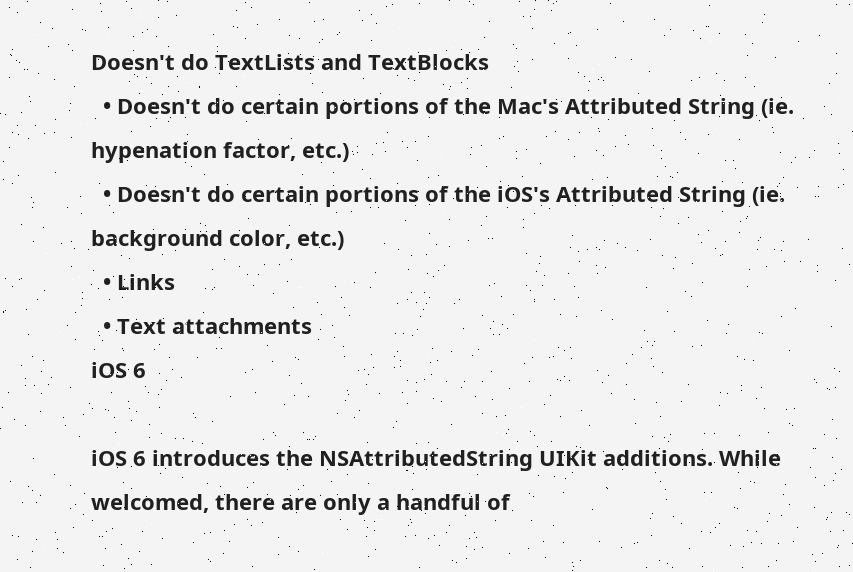Doesn't do TextLists and TextBlocks
  • Doesn't do certain portions of the Mac's Attributed String (ie. hypenation factor, etc.)
  • Doesn't do certain portions of the iOS's Attributed String (ie. background color, etc.)
  • Links
  • Text attachments
iOS 6

iOS 6 introduces the NSAttributedString UIKit additions. While welcomed, there are only a handful of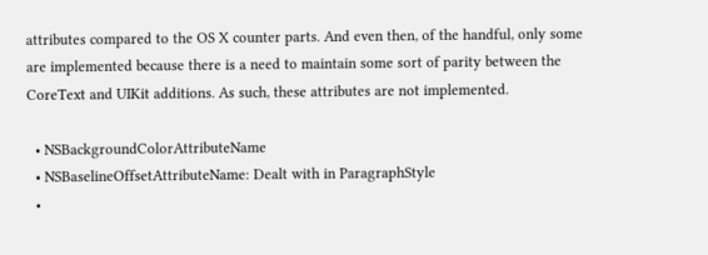attributes compared to the OS X counter parts. And even then, of the handful, only some are implemented because there is a need to maintain some sort of parity between the CoreText and UIKit additions. As such, these attributes are not implemented.

  • NSBackgroundColorAttributeName
  • NSBaselineOffsetAttributeName: Dealt with in ParagraphStyle
  •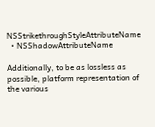NSStrikethroughStyleAttributeName
  • NSShadowAttributeName

Additionally, to be as lossless as possible, platform representation of the various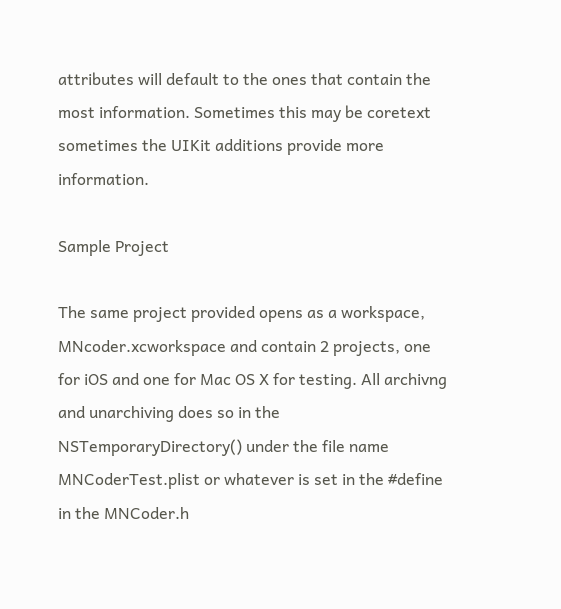attributes will default to the ones that contain the most information. Sometimes this may be coretext sometimes the UIKit additions provide more information.

Sample Project

The same project provided opens as a workspace, MNcoder.xcworkspace and contain 2 projects, one for iOS and one for Mac OS X for testing. All archivng and unarchiving does so in the NSTemporaryDirectory() under the file name MNCoderTest.plist or whatever is set in the #define in the MNCoder.h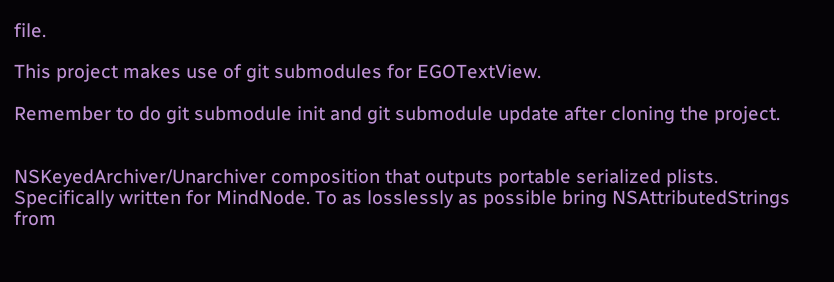file.

This project makes use of git submodules for EGOTextView.

Remember to do git submodule init and git submodule update after cloning the project.


NSKeyedArchiver/Unarchiver composition that outputs portable serialized plists. Specifically written for MindNode. To as losslessly as possible bring NSAttributedStrings from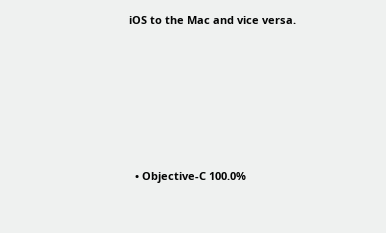iOS to the Mac and vice versa.








  • Objective-C 100.0%